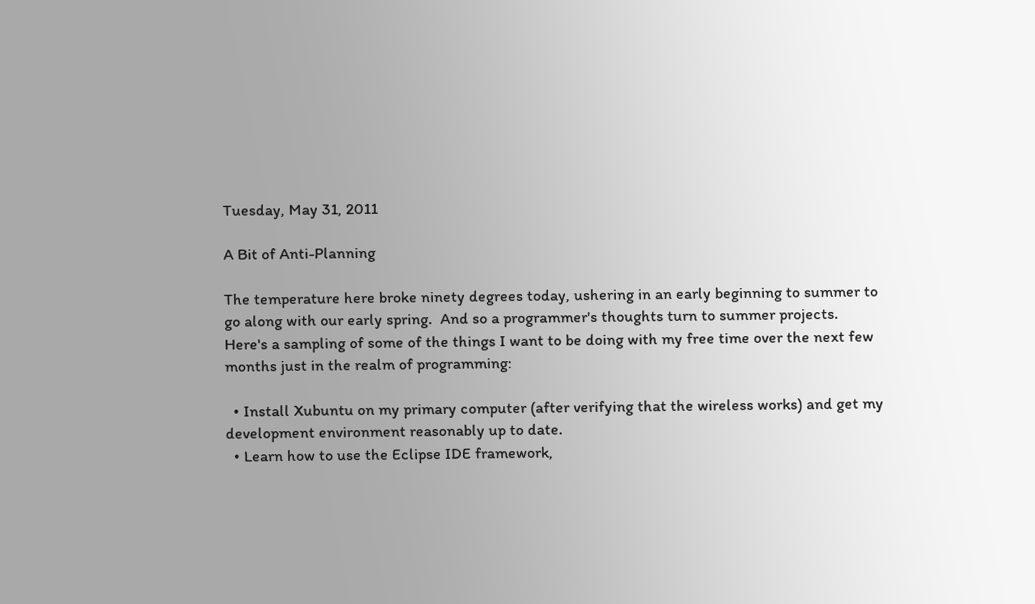Tuesday, May 31, 2011

A Bit of Anti-Planning

The temperature here broke ninety degrees today, ushering in an early beginning to summer to go along with our early spring.  And so a programmer's thoughts turn to summer projects.  Here's a sampling of some of the things I want to be doing with my free time over the next few months just in the realm of programming:

  • Install Xubuntu on my primary computer (after verifying that the wireless works) and get my development environment reasonably up to date.
  • Learn how to use the Eclipse IDE framework,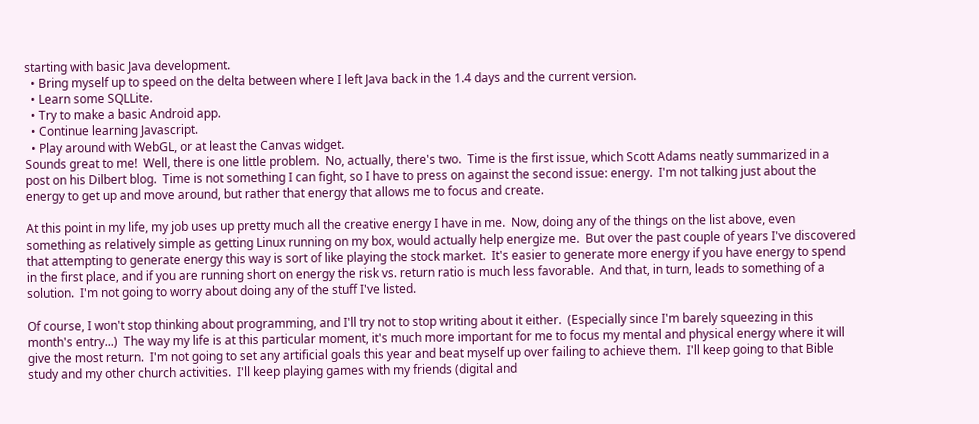starting with basic Java development.
  • Bring myself up to speed on the delta between where I left Java back in the 1.4 days and the current version.
  • Learn some SQLLite.
  • Try to make a basic Android app.
  • Continue learning Javascript.
  • Play around with WebGL, or at least the Canvas widget.
Sounds great to me!  Well, there is one little problem.  No, actually, there's two.  Time is the first issue, which Scott Adams neatly summarized in a post on his Dilbert blog.  Time is not something I can fight, so I have to press on against the second issue: energy.  I'm not talking just about the energy to get up and move around, but rather that energy that allows me to focus and create.

At this point in my life, my job uses up pretty much all the creative energy I have in me.  Now, doing any of the things on the list above, even something as relatively simple as getting Linux running on my box, would actually help energize me.  But over the past couple of years I've discovered that attempting to generate energy this way is sort of like playing the stock market.  It's easier to generate more energy if you have energy to spend in the first place, and if you are running short on energy the risk vs. return ratio is much less favorable.  And that, in turn, leads to something of a solution.  I'm not going to worry about doing any of the stuff I've listed.

Of course, I won't stop thinking about programming, and I'll try not to stop writing about it either.  (Especially since I'm barely squeezing in this month's entry...)  The way my life is at this particular moment, it's much more important for me to focus my mental and physical energy where it will give the most return.  I'm not going to set any artificial goals this year and beat myself up over failing to achieve them.  I'll keep going to that Bible study and my other church activities.  I'll keep playing games with my friends (digital and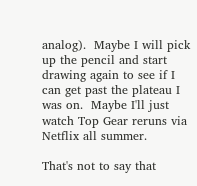analog).  Maybe I will pick up the pencil and start drawing again to see if I can get past the plateau I was on.  Maybe I'll just watch Top Gear reruns via Netflix all summer.

That's not to say that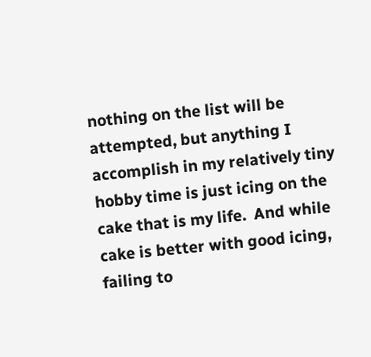nothing on the list will be attempted, but anything I accomplish in my relatively tiny hobby time is just icing on the cake that is my life.  And while cake is better with good icing, failing to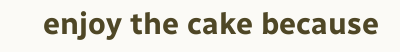enjoy the cake because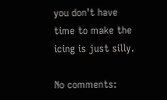you don't have time to make the icing is just silly.

No comments: